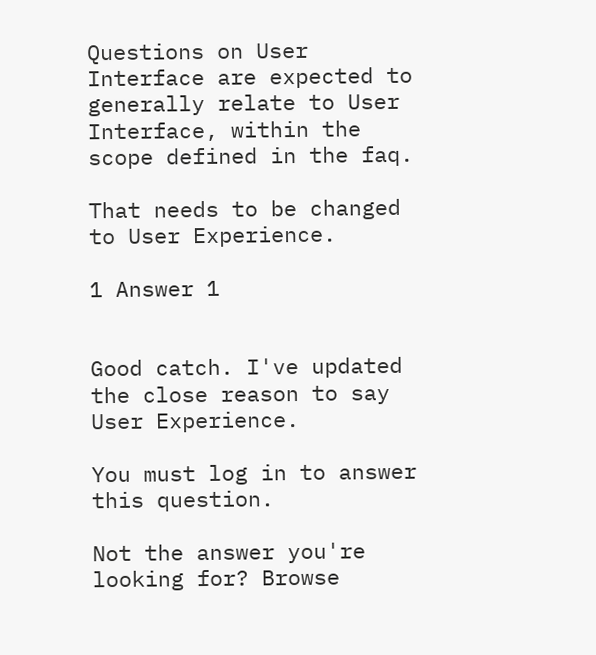Questions on User Interface are expected to generally relate to User Interface, within the scope defined in the faq.

That needs to be changed to User Experience.

1 Answer 1


Good catch. I've updated the close reason to say User Experience.

You must log in to answer this question.

Not the answer you're looking for? Browse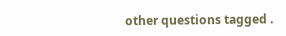other questions tagged .